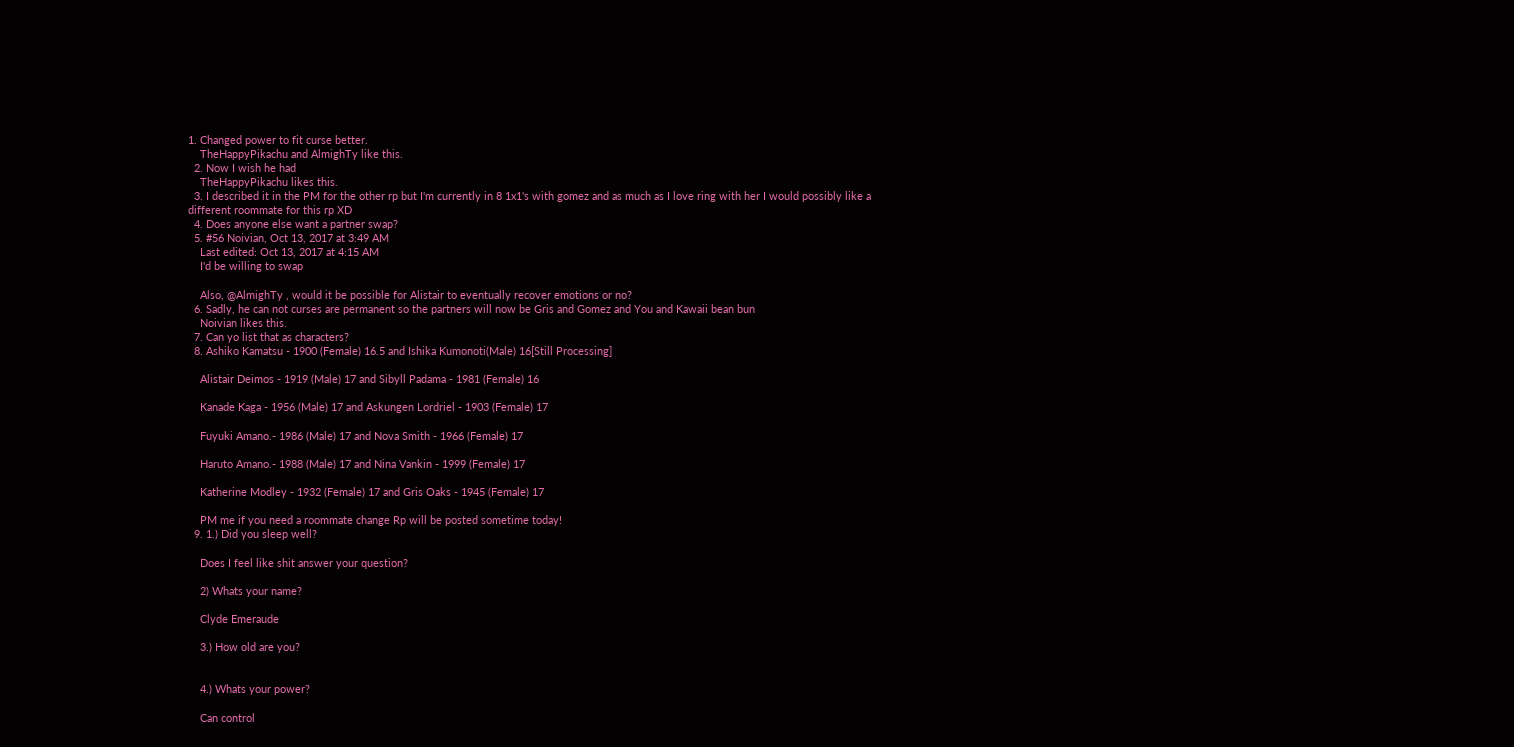1. Changed power to fit curse better.
    TheHappyPikachu and AlmighTy like this.
  2. Now I wish he had
    TheHappyPikachu likes this.
  3. I described it in the PM for the other rp but I'm currently in 8 1x1's with gomez and as much as I love ring with her I would possibly like a different roommate for this rp XD
  4. Does anyone else want a partner swap?
  5. #56 Noivian, Oct 13, 2017 at 3:49 AM
    Last edited: Oct 13, 2017 at 4:15 AM
    I'd be willing to swap

    Also, @AlmighTy , would it be possible for Alistair to eventually recover emotions or no?
  6. Sadly, he can not curses are permanent so the partners will now be Gris and Gomez and You and Kawaii bean bun
    Noivian likes this.
  7. Can yo list that as characters?
  8. Ashiko Kamatsu - 1900 (Female) 16.5 and Ishika Kumonoti(Male) 16[Still Processing]

    Alistair Deimos - 1919 (Male) 17 and Sibyll Padama - 1981 (Female) 16

    Kanade Kaga - 1956 (Male) 17 and Askungen Lordriel - 1903 (Female) 17

    Fuyuki Amano.- 1986 (Male) 17 and Nova Smith - 1966 (Female) 17

    Haruto Amano.- 1988 (Male) 17 and Nina Vankin - 1999 (Female) 17

    Katherine Modley - 1932 (Female) 17 and Gris Oaks - 1945 (Female) 17

    PM me if you need a roommate change Rp will be posted sometime today!
  9. 1.) Did you sleep well?

    Does I feel like shit answer your question?

    2) Whats your name?

    Clyde Emeraude

    3.) How old are you?


    4.) Whats your power?

    Can control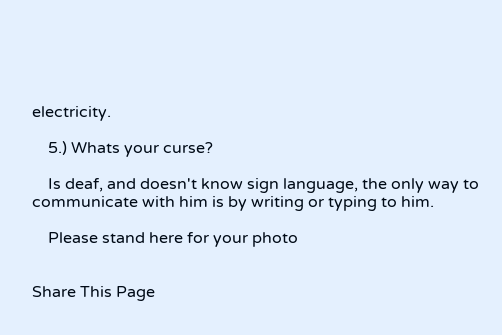electricity.

    5.) Whats your curse?

    Is deaf, and doesn't know sign language, the only way to communicate with him is by writing or typing to him.

    Please stand here for your photo


Share This Page